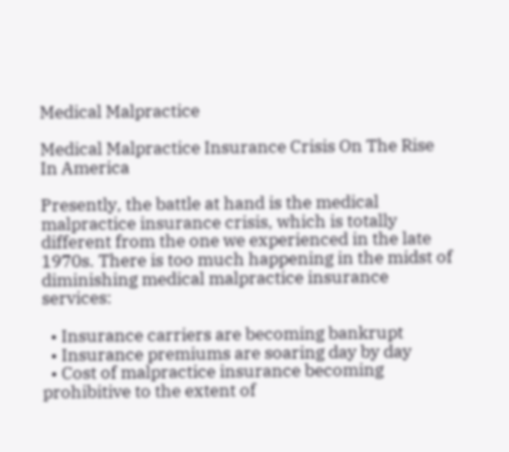Medical Malpractice

Medical Malpractice Insurance Crisis On The Rise In America

Presently, the battle at hand is the medical malpractice insurance crisis, which is totally different from the one we experienced in the late 1970s. There is too much happening in the midst of diminishing medical malpractice insurance services:

  • Insurance carriers are becoming bankrupt
  • Insurance premiums are soaring day by day
  • Cost of malpractice insurance becoming prohibitive to the extent of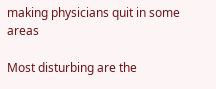making physicians quit in some areas

Most disturbing are the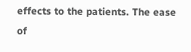effects to the patients. The ease of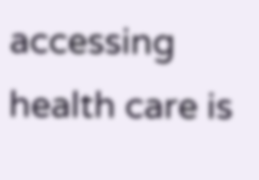accessing health care is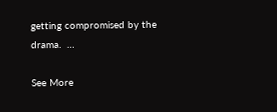getting compromised by the drama.  …

See More